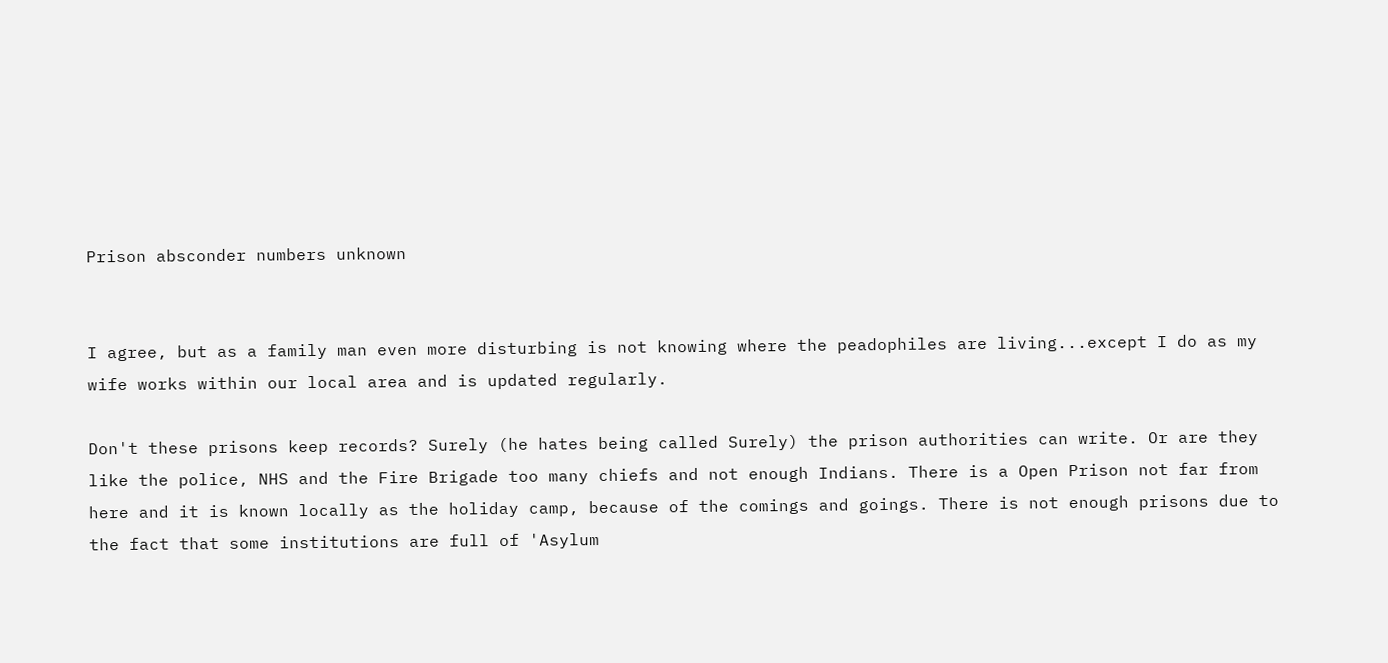Prison absconder numbers unknown


I agree, but as a family man even more disturbing is not knowing where the peadophiles are living...except I do as my wife works within our local area and is updated regularly.

Don't these prisons keep records? Surely (he hates being called Surely) the prison authorities can write. Or are they like the police, NHS and the Fire Brigade too many chiefs and not enough Indians. There is a Open Prison not far from here and it is known locally as the holiday camp, because of the comings and goings. There is not enough prisons due to the fact that some institutions are full of 'Asylum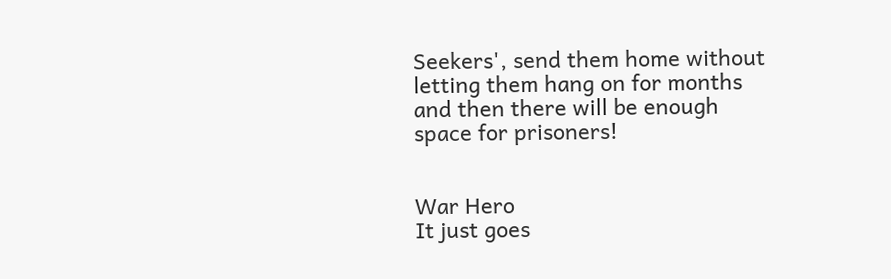Seekers', send them home without letting them hang on for months and then there will be enough space for prisoners!


War Hero
It just goes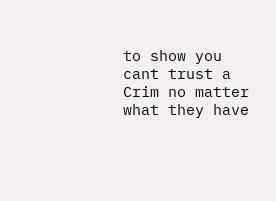to show you cant trust a Crim no matter what they have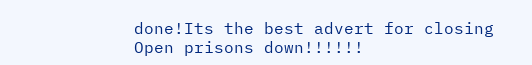done!Its the best advert for closing Open prisons down!!!!!!